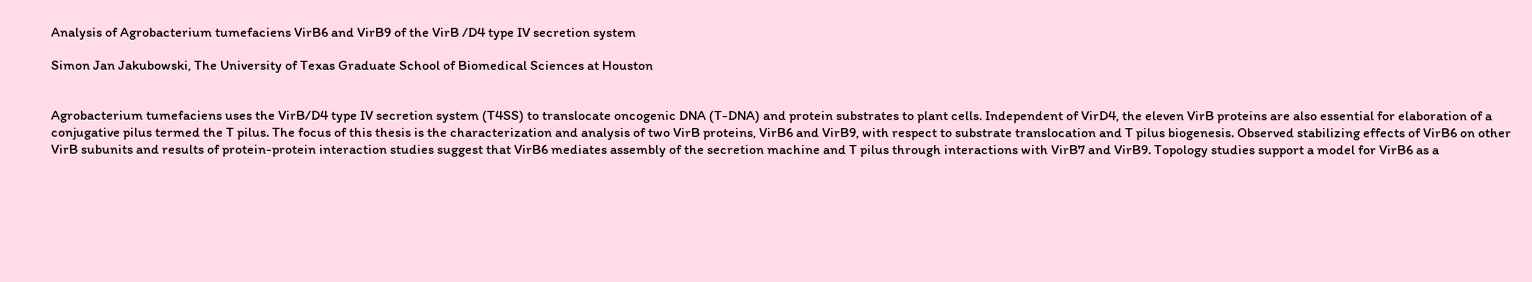Analysis of Agrobacterium tumefaciens VirB6 and VirB9 of the VirB /D4 type IV secretion system

Simon Jan Jakubowski, The University of Texas Graduate School of Biomedical Sciences at Houston


Agrobacterium tumefaciens uses the VirB/D4 type IV secretion system (T4SS) to translocate oncogenic DNA (T-DNA) and protein substrates to plant cells. Independent of VirD4, the eleven VirB proteins are also essential for elaboration of a conjugative pilus termed the T pilus. The focus of this thesis is the characterization and analysis of two VirB proteins, VirB6 and VirB9, with respect to substrate translocation and T pilus biogenesis. Observed stabilizing effects of VirB6 on other VirB subunits and results of protein-protein interaction studies suggest that VirB6 mediates assembly of the secretion machine and T pilus through interactions with VirB7 and VirB9. Topology studies support a model for VirB6 as a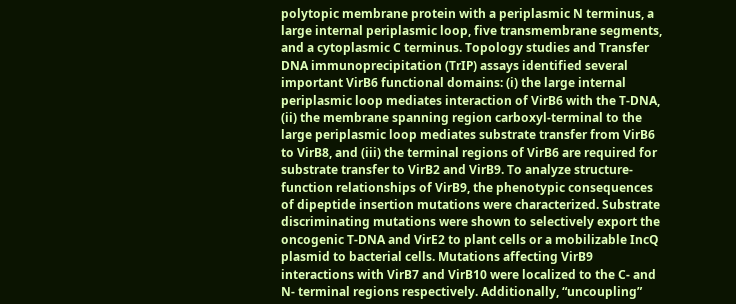polytopic membrane protein with a periplasmic N terminus, a large internal periplasmic loop, five transmembrane segments, and a cytoplasmic C terminus. Topology studies and Transfer DNA immunoprecipitation (TrIP) assays identified several important VirB6 functional domains: (i) the large internal periplasmic loop mediates interaction of VirB6 with the T-DNA, (ii) the membrane spanning region carboxyl-terminal to the large periplasmic loop mediates substrate transfer from VirB6 to VirB8, and (iii) the terminal regions of VirB6 are required for substrate transfer to VirB2 and VirB9. To analyze structure-function relationships of VirB9, the phenotypic consequences of dipeptide insertion mutations were characterized. Substrate discriminating mutations were shown to selectively export the oncogenic T-DNA and VirE2 to plant cells or a mobilizable IncQ plasmid to bacterial cells. Mutations affecting VirB9 interactions with VirB7 and VirB10 were localized to the C- and N- terminal regions respectively. Additionally, “uncoupling”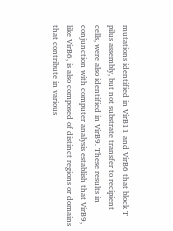mutations identified in VirB11 and VirB6 that block T pilus assembly, but not substrate transfer to recipient cells, were also identified in VirB9. These results in conjunction with computer analysis establish that VirB9, like VirB6, is also composed of distinct regions or domains that contribute in various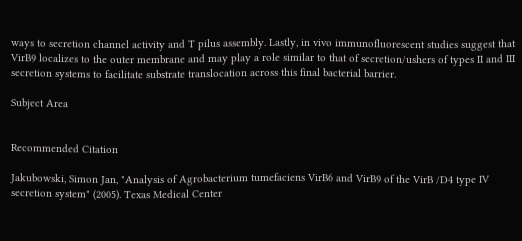ways to secretion channel activity and T pilus assembly. Lastly, in vivo immunofluorescent studies suggest that VirB9 localizes to the outer membrane and may play a role similar to that of secretion/ushers of types II and III secretion systems to facilitate substrate translocation across this final bacterial barrier.

Subject Area


Recommended Citation

Jakubowski, Simon Jan, "Analysis of Agrobacterium tumefaciens VirB6 and VirB9 of the VirB /D4 type IV secretion system" (2005). Texas Medical Center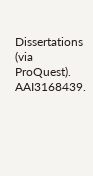Dissertations (via ProQuest). AAI3168439.